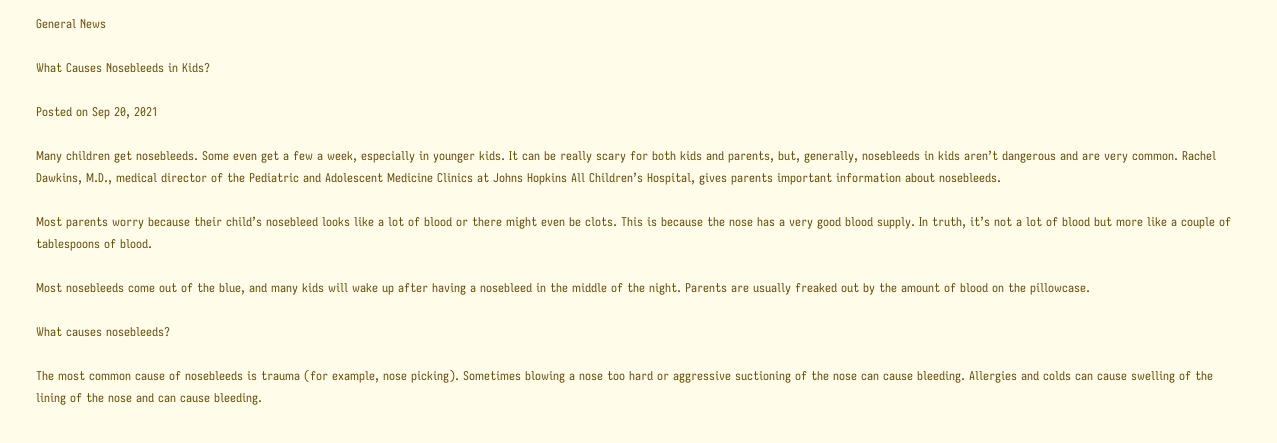General News

What Causes Nosebleeds in Kids?

Posted on Sep 20, 2021

Many children get nosebleeds. Some even get a few a week, especially in younger kids. It can be really scary for both kids and parents, but, generally, nosebleeds in kids aren’t dangerous and are very common. Rachel Dawkins, M.D., medical director of the Pediatric and Adolescent Medicine Clinics at Johns Hopkins All Children’s Hospital, gives parents important information about nosebleeds.

Most parents worry because their child’s nosebleed looks like a lot of blood or there might even be clots. This is because the nose has a very good blood supply. In truth, it’s not a lot of blood but more like a couple of tablespoons of blood.

Most nosebleeds come out of the blue, and many kids will wake up after having a nosebleed in the middle of the night. Parents are usually freaked out by the amount of blood on the pillowcase.

What causes nosebleeds?

The most common cause of nosebleeds is trauma (for example, nose picking). Sometimes blowing a nose too hard or aggressive suctioning of the nose can cause bleeding. Allergies and colds can cause swelling of the lining of the nose and can cause bleeding.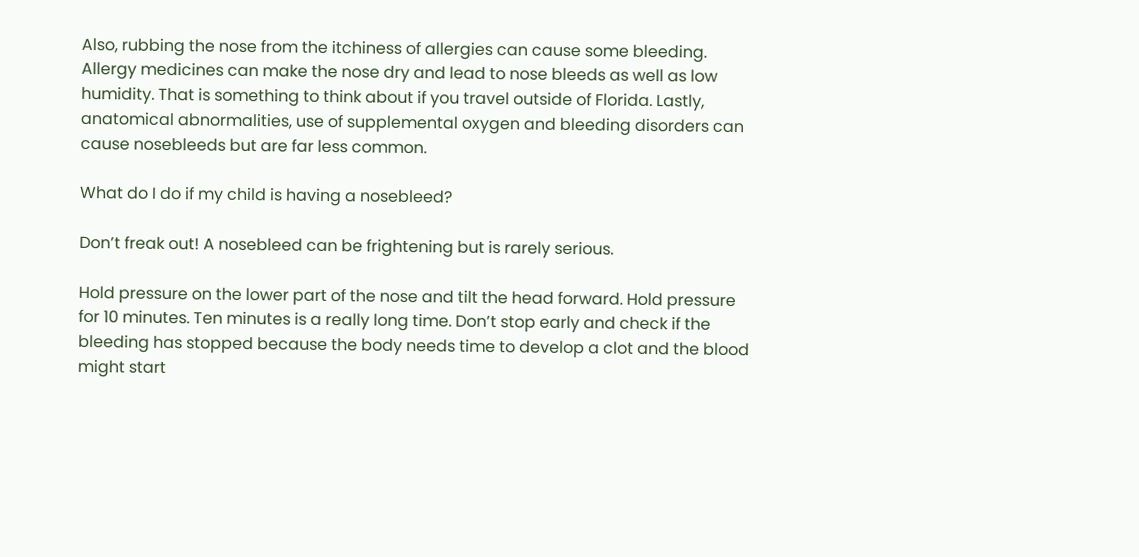Also, rubbing the nose from the itchiness of allergies can cause some bleeding. Allergy medicines can make the nose dry and lead to nose bleeds as well as low humidity. That is something to think about if you travel outside of Florida. Lastly, anatomical abnormalities, use of supplemental oxygen and bleeding disorders can cause nosebleeds but are far less common.

What do I do if my child is having a nosebleed?

Don’t freak out! A nosebleed can be frightening but is rarely serious.

Hold pressure on the lower part of the nose and tilt the head forward. Hold pressure for 10 minutes. Ten minutes is a really long time. Don’t stop early and check if the bleeding has stopped because the body needs time to develop a clot and the blood might start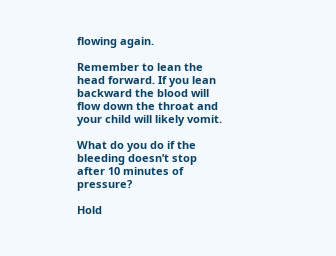flowing again.

Remember to lean the head forward. If you lean backward the blood will flow down the throat and your child will likely vomit.

What do you do if the bleeding doesn’t stop after 10 minutes of pressure?

Hold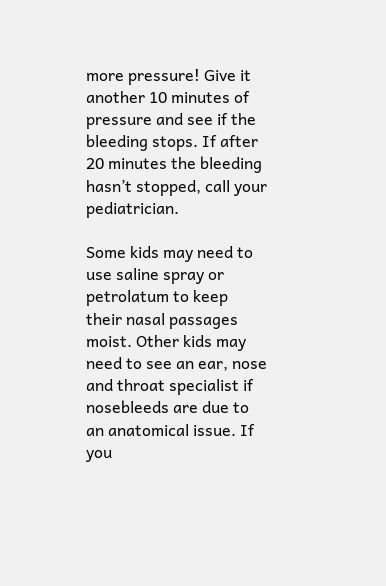more pressure! Give it another 10 minutes of pressure and see if the bleeding stops. If after 20 minutes the bleeding hasn’t stopped, call your pediatrician.

Some kids may need to use saline spray or petrolatum to keep their nasal passages moist. Other kids may need to see an ear, nose and throat specialist if nosebleeds are due to an anatomical issue. If you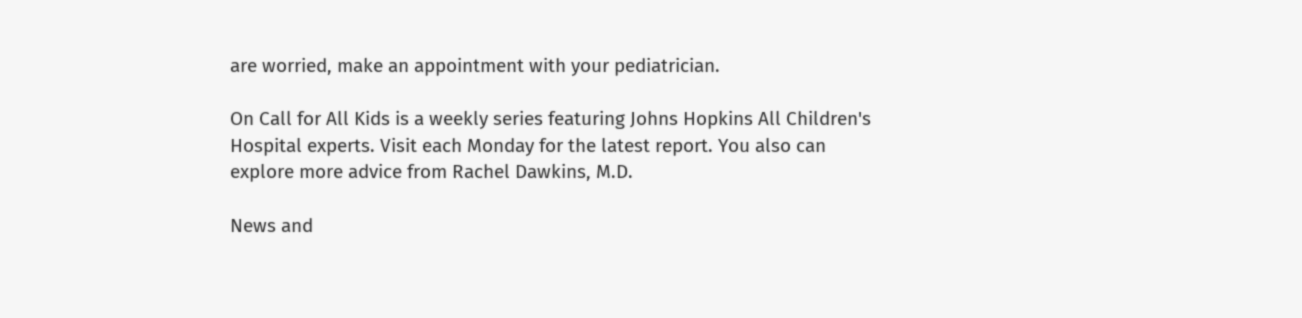are worried, make an appointment with your pediatrician.

On Call for All Kids is a weekly series featuring Johns Hopkins All Children's Hospital experts. Visit each Monday for the latest report. You also can explore more advice from Rachel Dawkins, M.D.

News and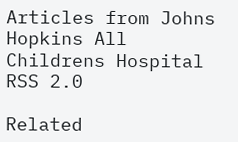Articles from Johns Hopkins All Childrens Hospital RSS 2.0

Related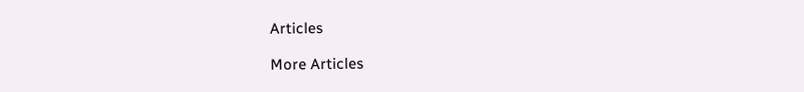Articles

More Articles